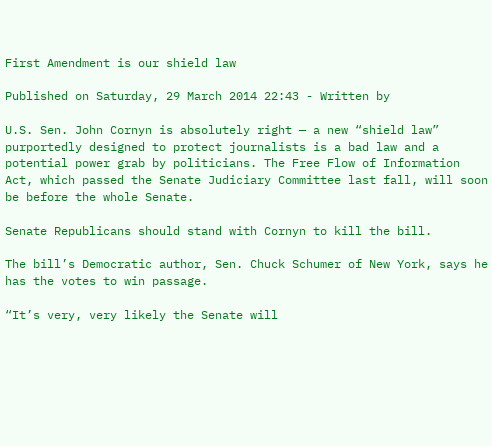First Amendment is our shield law

Published on Saturday, 29 March 2014 22:43 - Written by

U.S. Sen. John Cornyn is absolutely right — a new “shield law” purportedly designed to protect journalists is a bad law and a potential power grab by politicians. The Free Flow of Information Act, which passed the Senate Judiciary Committee last fall, will soon be before the whole Senate.

Senate Republicans should stand with Cornyn to kill the bill.

The bill’s Democratic author, Sen. Chuck Schumer of New York, says he has the votes to win passage.

“It’s very, very likely the Senate will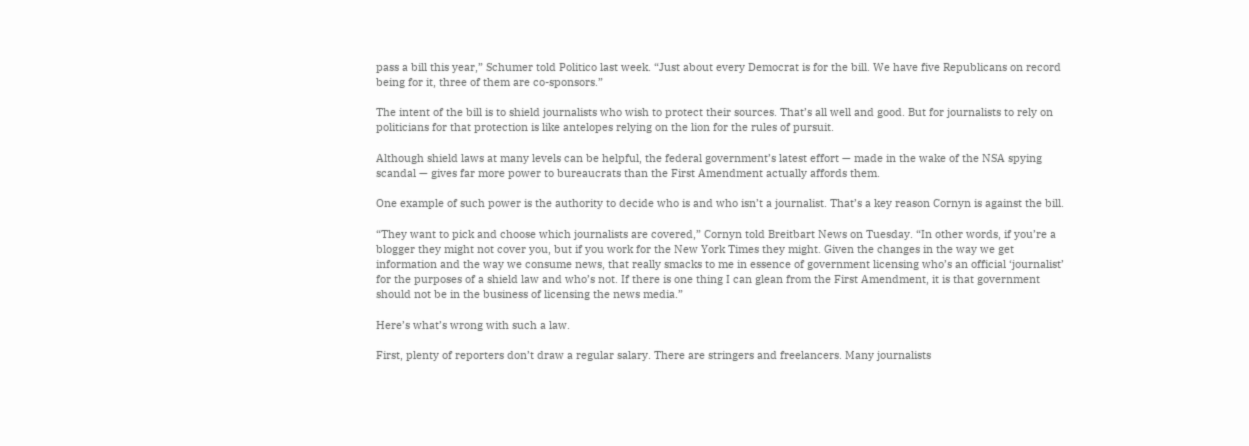pass a bill this year,” Schumer told Politico last week. “Just about every Democrat is for the bill. We have five Republicans on record being for it, three of them are co-sponsors.”

The intent of the bill is to shield journalists who wish to protect their sources. That’s all well and good. But for journalists to rely on politicians for that protection is like antelopes relying on the lion for the rules of pursuit.

Although shield laws at many levels can be helpful, the federal government’s latest effort — made in the wake of the NSA spying scandal — gives far more power to bureaucrats than the First Amendment actually affords them.

One example of such power is the authority to decide who is and who isn’t a journalist. That’s a key reason Cornyn is against the bill.

“They want to pick and choose which journalists are covered,” Cornyn told Breitbart News on Tuesday. “In other words, if you’re a blogger they might not cover you, but if you work for the New York Times they might. Given the changes in the way we get information and the way we consume news, that really smacks to me in essence of government licensing who’s an official ‘journalist’ for the purposes of a shield law and who’s not. If there is one thing I can glean from the First Amendment, it is that government should not be in the business of licensing the news media.”

Here’s what’s wrong with such a law.

First, plenty of reporters don’t draw a regular salary. There are stringers and freelancers. Many journalists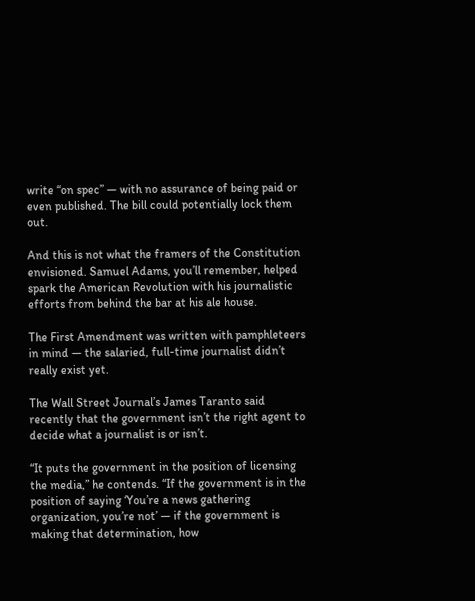write “on spec” — with no assurance of being paid or even published. The bill could potentially lock them out.

And this is not what the framers of the Constitution envisioned. Samuel Adams, you’ll remember, helped spark the American Revolution with his journalistic efforts from behind the bar at his ale house.

The First Amendment was written with pamphleteers in mind — the salaried, full-time journalist didn’t really exist yet.

The Wall Street Journal’s James Taranto said recently that the government isn’t the right agent to decide what a journalist is or isn’t.

“It puts the government in the position of licensing the media,” he contends. “If the government is in the position of saying ‘You’re a news gathering organization, you’re not’ — if the government is making that determination, how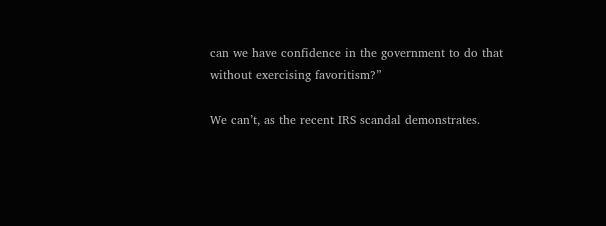can we have confidence in the government to do that without exercising favoritism?”

We can’t, as the recent IRS scandal demonstrates.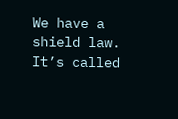We have a shield law. It’s called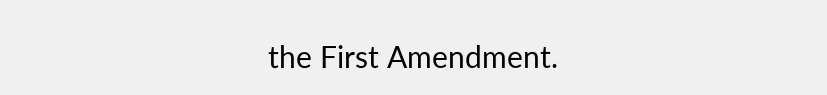the First Amendment.